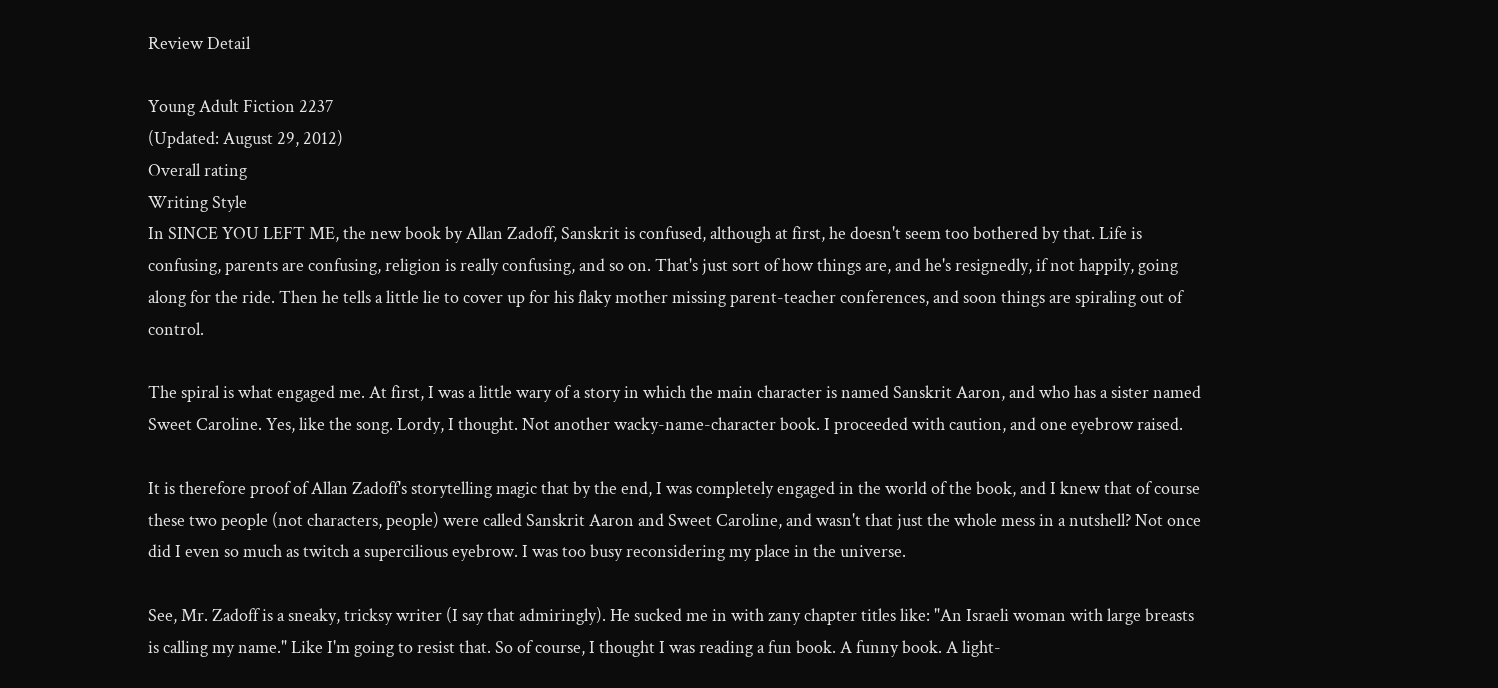Review Detail

Young Adult Fiction 2237
(Updated: August 29, 2012)
Overall rating
Writing Style
In SINCE YOU LEFT ME, the new book by Allan Zadoff, Sanskrit is confused, although at first, he doesn't seem too bothered by that. Life is confusing, parents are confusing, religion is really confusing, and so on. That's just sort of how things are, and he's resignedly, if not happily, going along for the ride. Then he tells a little lie to cover up for his flaky mother missing parent-teacher conferences, and soon things are spiraling out of control.

The spiral is what engaged me. At first, I was a little wary of a story in which the main character is named Sanskrit Aaron, and who has a sister named Sweet Caroline. Yes, like the song. Lordy, I thought. Not another wacky-name-character book. I proceeded with caution, and one eyebrow raised.

It is therefore proof of Allan Zadoff's storytelling magic that by the end, I was completely engaged in the world of the book, and I knew that of course these two people (not characters, people) were called Sanskrit Aaron and Sweet Caroline, and wasn't that just the whole mess in a nutshell? Not once did I even so much as twitch a supercilious eyebrow. I was too busy reconsidering my place in the universe.

See, Mr. Zadoff is a sneaky, tricksy writer (I say that admiringly). He sucked me in with zany chapter titles like: "An Israeli woman with large breasts is calling my name." Like I'm going to resist that. So of course, I thought I was reading a fun book. A funny book. A light-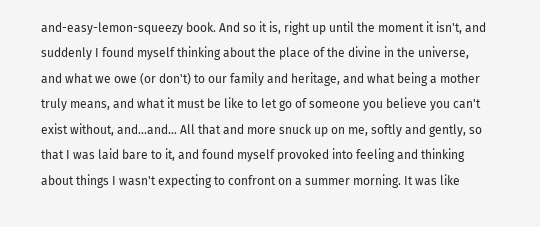and-easy-lemon-squeezy book. And so it is, right up until the moment it isn't, and suddenly I found myself thinking about the place of the divine in the universe, and what we owe (or don't) to our family and heritage, and what being a mother truly means, and what it must be like to let go of someone you believe you can't exist without, and...and... All that and more snuck up on me, softly and gently, so that I was laid bare to it, and found myself provoked into feeling and thinking about things I wasn't expecting to confront on a summer morning. It was like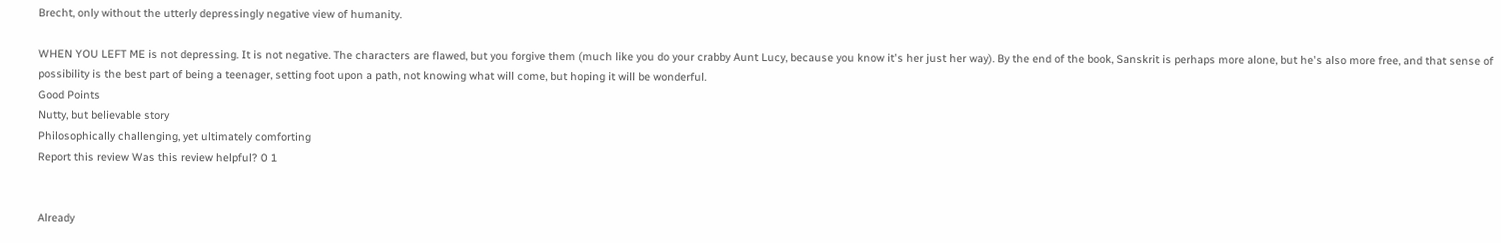Brecht, only without the utterly depressingly negative view of humanity.

WHEN YOU LEFT ME is not depressing. It is not negative. The characters are flawed, but you forgive them (much like you do your crabby Aunt Lucy, because you know it's her just her way). By the end of the book, Sanskrit is perhaps more alone, but he's also more free, and that sense of possibility is the best part of being a teenager, setting foot upon a path, not knowing what will come, but hoping it will be wonderful.
Good Points
Nutty, but believable story
Philosophically challenging, yet ultimately comforting
Report this review Was this review helpful? 0 1


Already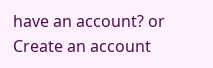have an account? or Create an account